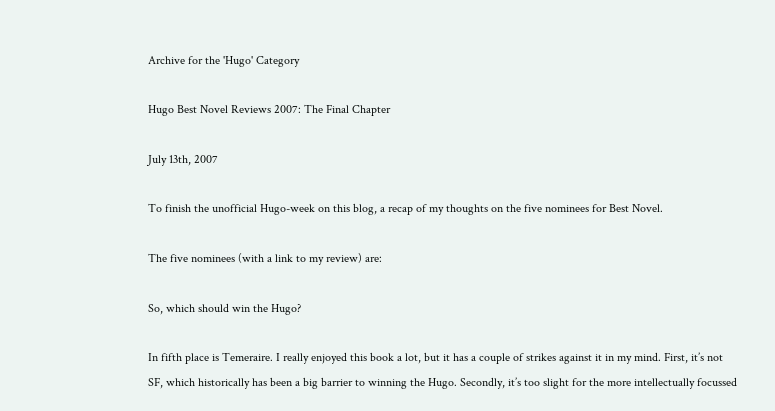Archive for the 'Hugo' Category

Hugo Best Novel Reviews 2007: The Final Chapter

July 13th, 2007

To finish the unofficial Hugo-week on this blog, a recap of my thoughts on the five nominees for Best Novel.

The five nominees (with a link to my review) are:

So, which should win the Hugo?

In fifth place is Temeraire. I really enjoyed this book a lot, but it has a couple of strikes against it in my mind. First, it’s not SF, which historically has been a big barrier to winning the Hugo. Secondly, it’s too slight for the more intellectually focussed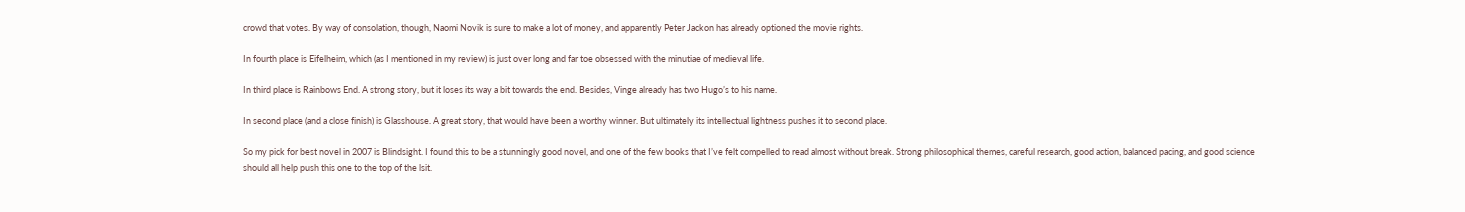crowd that votes. By way of consolation, though, Naomi Novik is sure to make a lot of money, and apparently Peter Jackon has already optioned the movie rights.

In fourth place is Eifelheim, which (as I mentioned in my review) is just over long and far toe obsessed with the minutiae of medieval life.

In third place is Rainbows End. A strong story, but it loses its way a bit towards the end. Besides, Vinge already has two Hugo’s to his name.

In second place (and a close finish) is Glasshouse. A great story, that would have been a worthy winner. But ultimately its intellectual lightness pushes it to second place.

So my pick for best novel in 2007 is Blindsight. I found this to be a stunningly good novel, and one of the few books that I’ve felt compelled to read almost without break. Strong philosophical themes, careful research, good action, balanced pacing, and good science should all help push this one to the top of the lsit.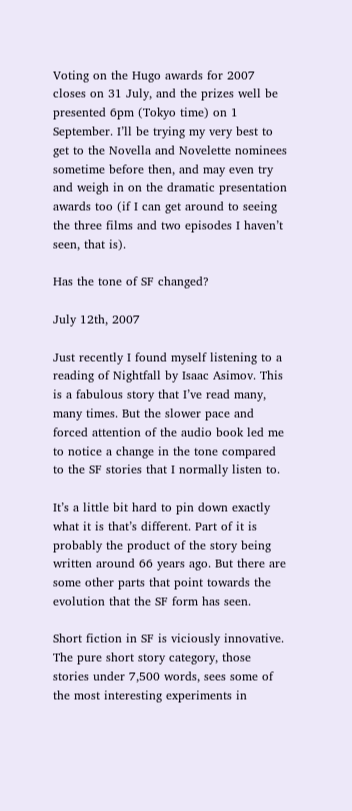Voting on the Hugo awards for 2007 closes on 31 July, and the prizes well be presented 6pm (Tokyo time) on 1 September. I’ll be trying my very best to get to the Novella and Novelette nominees sometime before then, and may even try and weigh in on the dramatic presentation awards too (if I can get around to seeing the three films and two episodes I haven’t seen, that is).

Has the tone of SF changed?

July 12th, 2007

Just recently I found myself listening to a reading of Nightfall by Isaac Asimov. This is a fabulous story that I’ve read many, many times. But the slower pace and forced attention of the audio book led me to notice a change in the tone compared to the SF stories that I normally listen to.

It’s a little bit hard to pin down exactly what it is that’s different. Part of it is probably the product of the story being written around 66 years ago. But there are some other parts that point towards the evolution that the SF form has seen.

Short fiction in SF is viciously innovative. The pure short story category, those stories under 7,500 words, sees some of the most interesting experiments in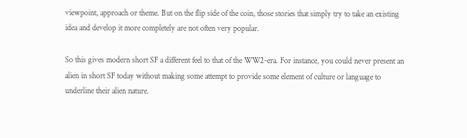viewpoint, approach or theme. But on the flip side of the coin, those stories that simply try to take an existing idea and develop it more completely are not often very popular.

So this gives modern short SF a different feel to that of the WW2-era. For instance, you could never present an alien in short SF today without making some attempt to provide some element of culture or language to underline their alien nature.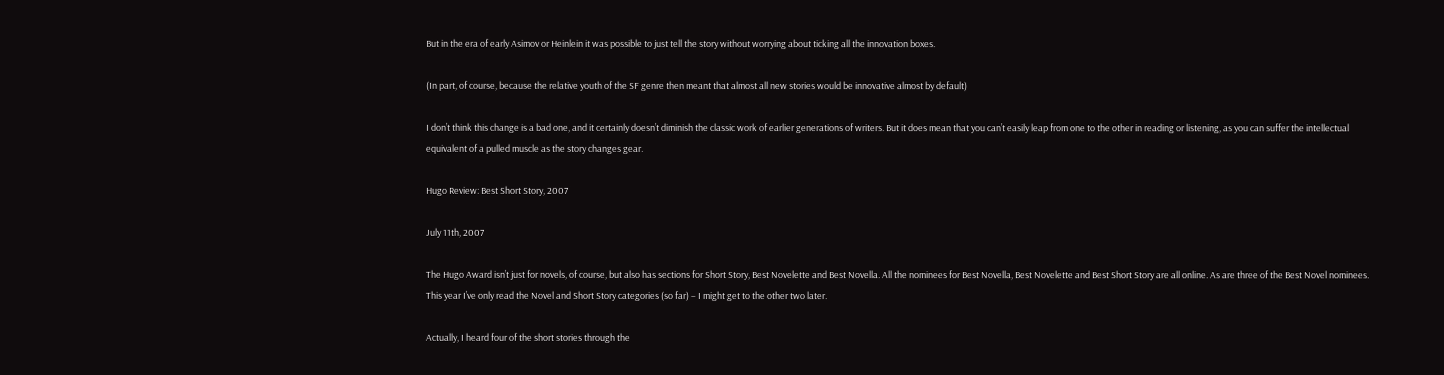But in the era of early Asimov or Heinlein it was possible to just tell the story without worrying about ticking all the innovation boxes.

(In part, of course, because the relative youth of the SF genre then meant that almost all new stories would be innovative almost by default)

I don’t think this change is a bad one, and it certainly doesn’t diminish the classic work of earlier generations of writers. But it does mean that you can’t easily leap from one to the other in reading or listening, as you can suffer the intellectual equivalent of a pulled muscle as the story changes gear.

Hugo Review: Best Short Story, 2007

July 11th, 2007

The Hugo Award isn’t just for novels, of course, but also has sections for Short Story, Best Novelette and Best Novella. All the nominees for Best Novella, Best Novelette and Best Short Story are all online. As are three of the Best Novel nominees. This year I’ve only read the Novel and Short Story categories (so far) – I might get to the other two later.

Actually, I heard four of the short stories through the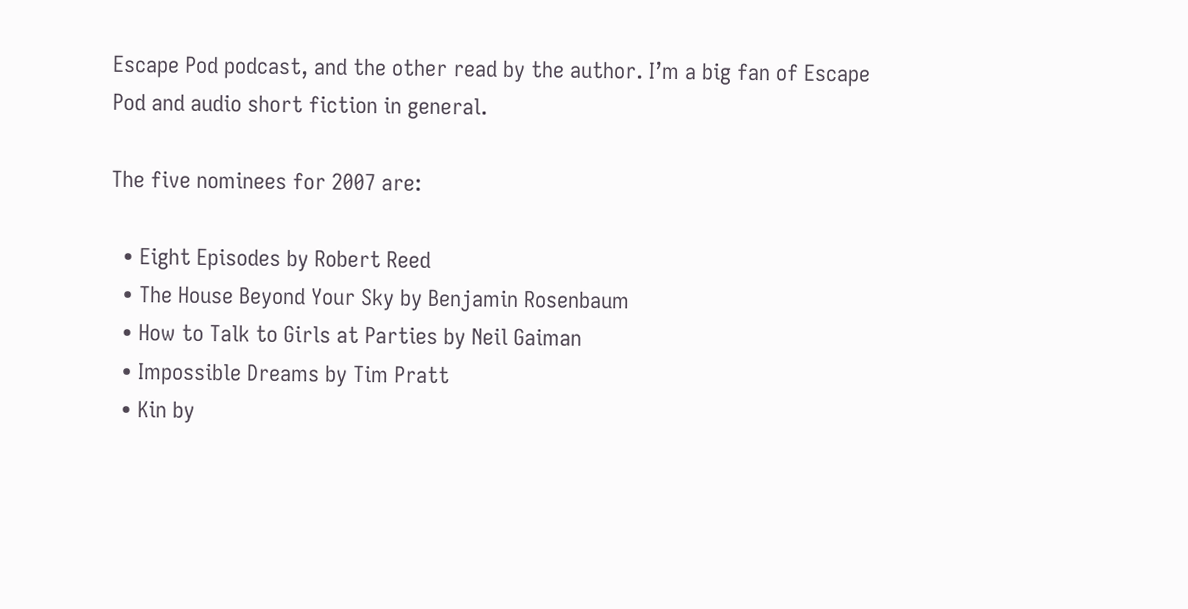Escape Pod podcast, and the other read by the author. I’m a big fan of Escape Pod and audio short fiction in general.

The five nominees for 2007 are:

  • Eight Episodes by Robert Reed
  • The House Beyond Your Sky by Benjamin Rosenbaum
  • How to Talk to Girls at Parties by Neil Gaiman
  • Impossible Dreams by Tim Pratt
  • Kin by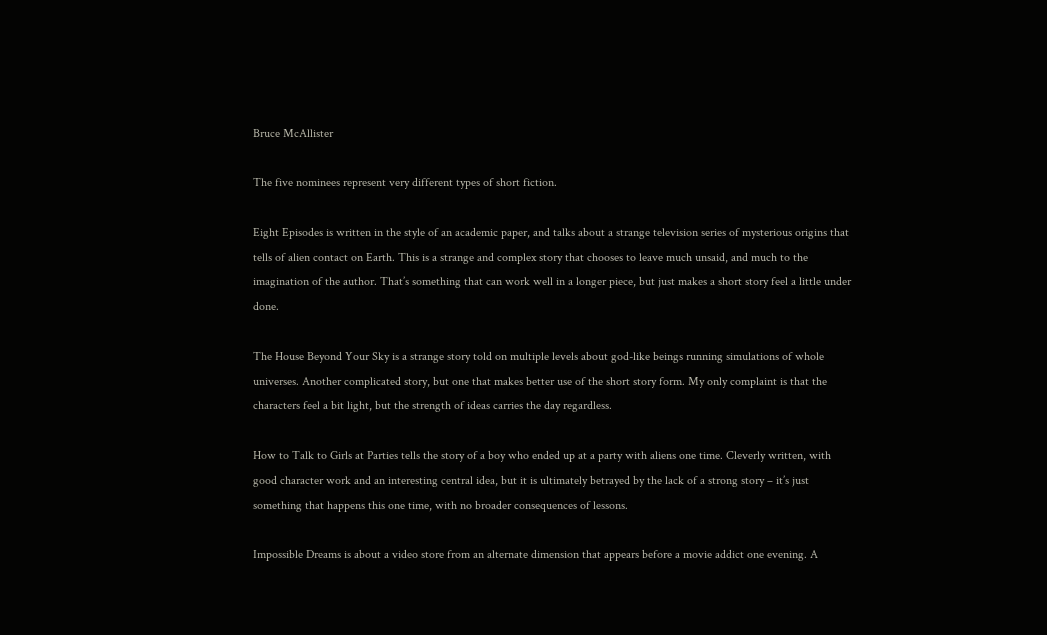Bruce McAllister

The five nominees represent very different types of short fiction.

Eight Episodes is written in the style of an academic paper, and talks about a strange television series of mysterious origins that tells of alien contact on Earth. This is a strange and complex story that chooses to leave much unsaid, and much to the imagination of the author. That’s something that can work well in a longer piece, but just makes a short story feel a little under done.

The House Beyond Your Sky is a strange story told on multiple levels about god-like beings running simulations of whole universes. Another complicated story, but one that makes better use of the short story form. My only complaint is that the characters feel a bit light, but the strength of ideas carries the day regardless.

How to Talk to Girls at Parties tells the story of a boy who ended up at a party with aliens one time. Cleverly written, with good character work and an interesting central idea, but it is ultimately betrayed by the lack of a strong story – it’s just something that happens this one time, with no broader consequences of lessons.

Impossible Dreams is about a video store from an alternate dimension that appears before a movie addict one evening. A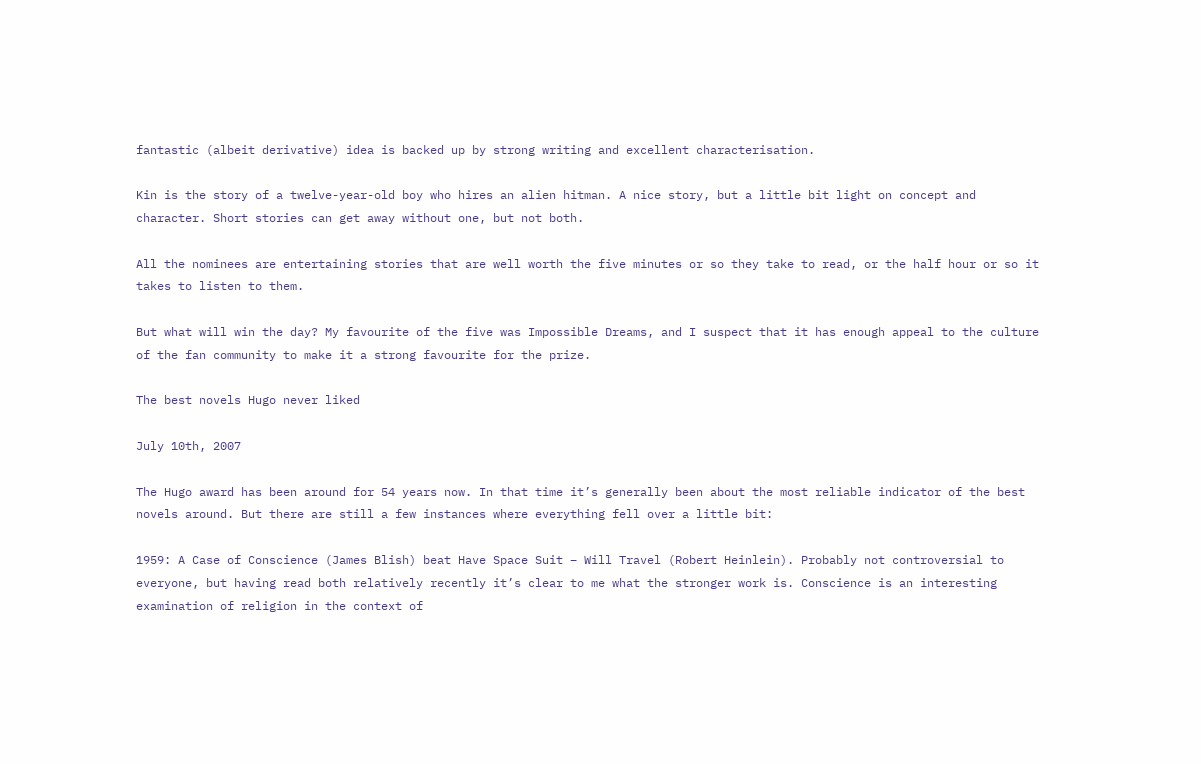fantastic (albeit derivative) idea is backed up by strong writing and excellent characterisation.

Kin is the story of a twelve-year-old boy who hires an alien hitman. A nice story, but a little bit light on concept and character. Short stories can get away without one, but not both.

All the nominees are entertaining stories that are well worth the five minutes or so they take to read, or the half hour or so it takes to listen to them.

But what will win the day? My favourite of the five was Impossible Dreams, and I suspect that it has enough appeal to the culture of the fan community to make it a strong favourite for the prize.

The best novels Hugo never liked

July 10th, 2007

The Hugo award has been around for 54 years now. In that time it’s generally been about the most reliable indicator of the best novels around. But there are still a few instances where everything fell over a little bit:

1959: A Case of Conscience (James Blish) beat Have Space Suit – Will Travel (Robert Heinlein). Probably not controversial to everyone, but having read both relatively recently it’s clear to me what the stronger work is. Conscience is an interesting examination of religion in the context of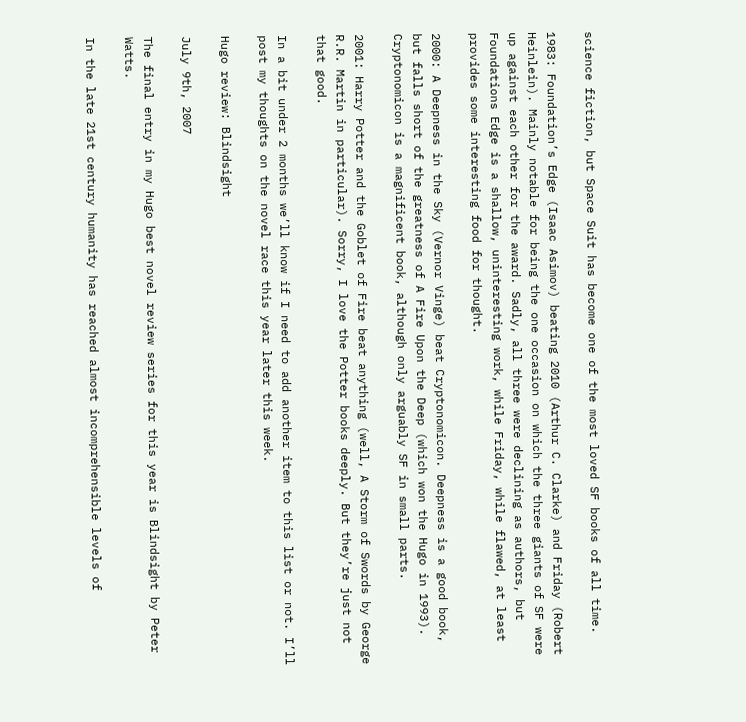science fiction, but Space Suit has become one of the most loved SF books of all time.

1983: Foundation’s Edge (Isaac Asimov) beating 2010 (Arthur C. Clarke) and Friday (Robert Heinlein). Mainly notable for being the one occasion on which the three giants of SF were up against each other for the award. Sadly, all three were declining as authors, but Foundations Edge is a shallow, uninteresting work, while Friday, while flawed, at least provides some interesting food for thought.

2000: A Deepness in the Sky (Vernor Vinge) beat Cryptonomicon. Deepness is a good book, but falls short of the greatness of A Fire Upon the Deep (which won the Hugo in 1993). Cryptonomicon is a magnificent book, although only arguably SF in small parts.

2001: Harry Potter and the Goblet of Fire beat anything (well, A Storm of Swords by George R.R. Martin in particular). Sorry, I love the Potter books deeply. But they’re just not that good.

In a bit under 2 months we’ll know if I need to add another item to this list or not. I’ll post my thoughts on the novel race this year later this week.

Hugo review: Blindsight

July 9th, 2007

The final entry in my Hugo best novel review series for this year is Blindsight by Peter Watts.

In the late 21st century humanity has reached almost incomprehensible levels of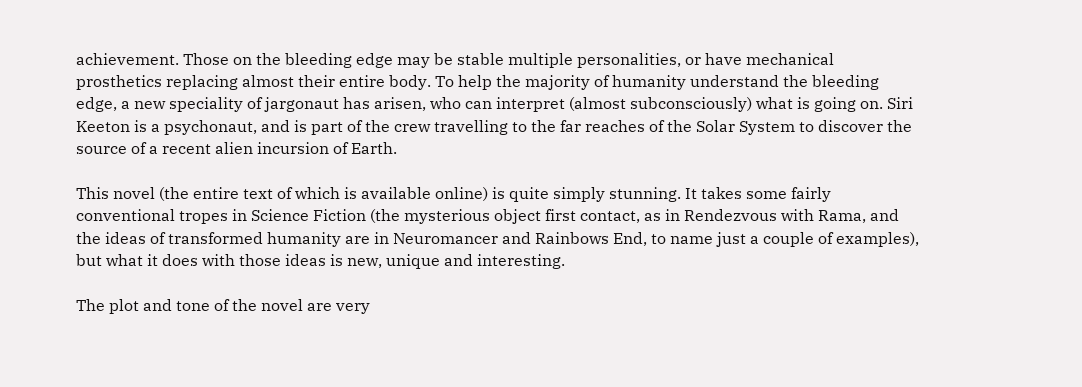achievement. Those on the bleeding edge may be stable multiple personalities, or have mechanical prosthetics replacing almost their entire body. To help the majority of humanity understand the bleeding edge, a new speciality of jargonaut has arisen, who can interpret (almost subconsciously) what is going on. Siri Keeton is a psychonaut, and is part of the crew travelling to the far reaches of the Solar System to discover the source of a recent alien incursion of Earth.

This novel (the entire text of which is available online) is quite simply stunning. It takes some fairly conventional tropes in Science Fiction (the mysterious object first contact, as in Rendezvous with Rama, and the ideas of transformed humanity are in Neuromancer and Rainbows End, to name just a couple of examples), but what it does with those ideas is new, unique and interesting.

The plot and tone of the novel are very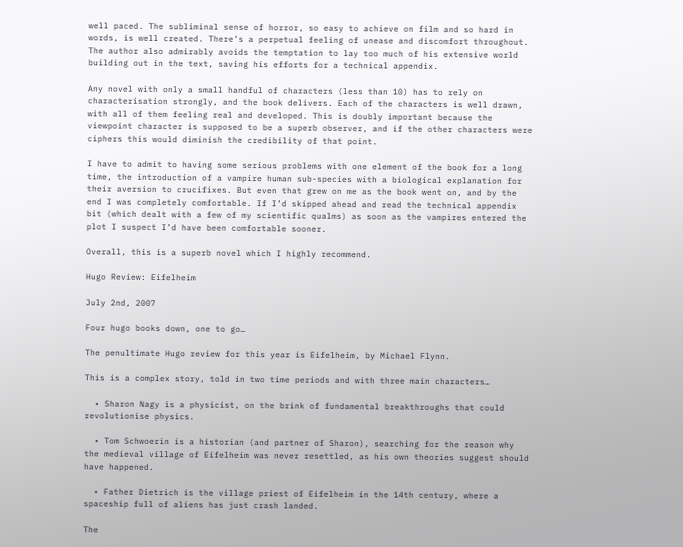well paced. The subliminal sense of horror, so easy to achieve on film and so hard in words, is well created. There’s a perpetual feeling of unease and discomfort throughout. The author also admirably avoids the temptation to lay too much of his extensive world building out in the text, saving his efforts for a technical appendix.

Any novel with only a small handful of characters (less than 10) has to rely on characterisation strongly, and the book delivers. Each of the characters is well drawn, with all of them feeling real and developed. This is doubly important because the viewpoint character is supposed to be a superb observer, and if the other characters were ciphers this would diminish the credibility of that point.

I have to admit to having some serious problems with one element of the book for a long time, the introduction of a vampire human sub-species with a biological explanation for their aversion to crucifixes. But even that grew on me as the book went on, and by the end I was completely comfortable. If I’d skipped ahead and read the technical appendix bit (which dealt with a few of my scientific qualms) as soon as the vampires entered the plot I suspect I’d have been comfortable sooner.

Overall, this is a superb novel which I highly recommend.

Hugo Review: Eifelheim

July 2nd, 2007

Four hugo books down, one to go…

The penultimate Hugo review for this year is Eifelheim, by Michael Flynn.

This is a complex story, told in two time periods and with three main characters…

  • Sharon Nagy is a physicist, on the brink of fundamental breakthroughs that could revolutionise physics.

  • Tom Schwoerin is a historian (and partner of Sharon), searching for the reason why the medieval village of Eifelheim was never resettled, as his own theories suggest should have happened.

  • Father Dietrich is the village priest of Eifelheim in the 14th century, where a spaceship full of aliens has just crash landed.

The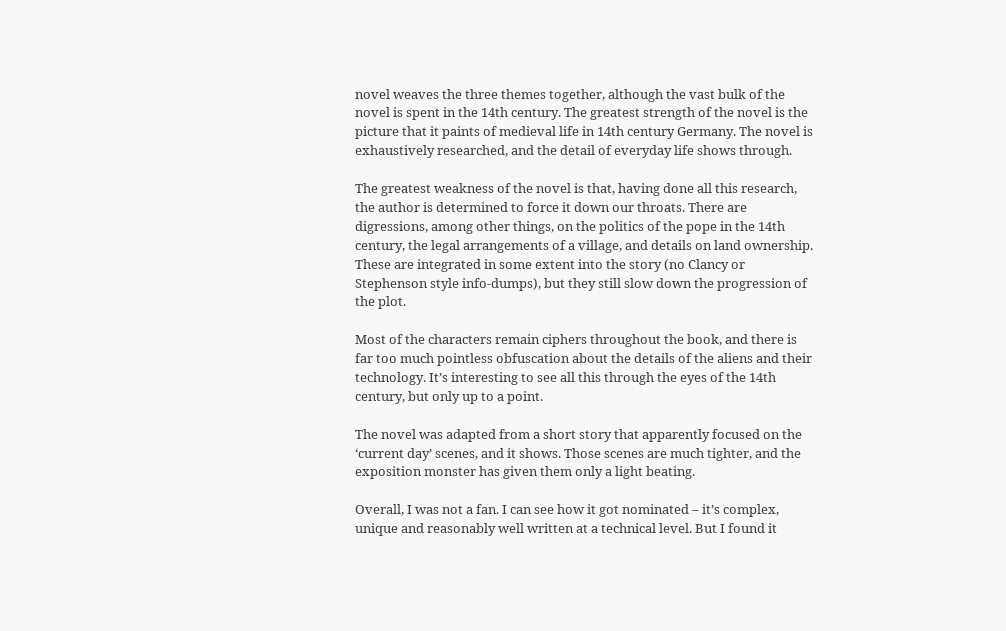novel weaves the three themes together, although the vast bulk of the novel is spent in the 14th century. The greatest strength of the novel is the picture that it paints of medieval life in 14th century Germany. The novel is exhaustively researched, and the detail of everyday life shows through.

The greatest weakness of the novel is that, having done all this research, the author is determined to force it down our throats. There are digressions, among other things, on the politics of the pope in the 14th century, the legal arrangements of a village, and details on land ownership. These are integrated in some extent into the story (no Clancy or Stephenson style info-dumps), but they still slow down the progression of the plot.

Most of the characters remain ciphers throughout the book, and there is far too much pointless obfuscation about the details of the aliens and their technology. It’s interesting to see all this through the eyes of the 14th century, but only up to a point.

The novel was adapted from a short story that apparently focused on the ‘current day’ scenes, and it shows. Those scenes are much tighter, and the exposition monster has given them only a light beating.

Overall, I was not a fan. I can see how it got nominated – it’s complex, unique and reasonably well written at a technical level. But I found it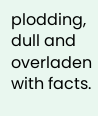plodding, dull and overladen with facts.